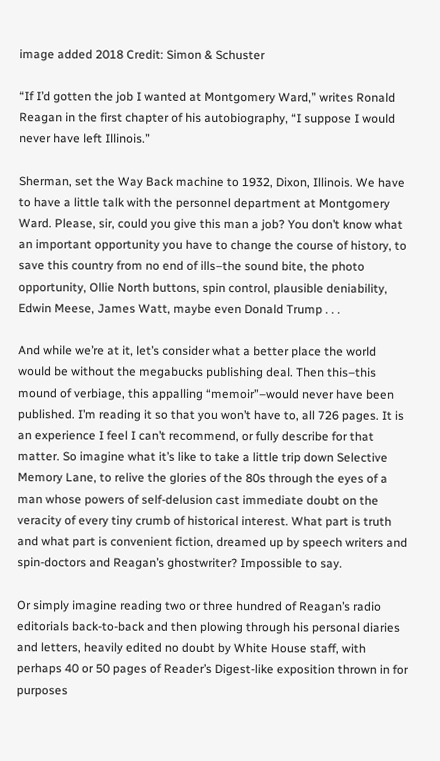image added 2018 Credit: Simon & Schuster

“If I’d gotten the job I wanted at Montgomery Ward,” writes Ronald Reagan in the first chapter of his autobiography, “I suppose I would never have left Illinois.”

Sherman, set the Way Back machine to 1932, Dixon, Illinois. We have to have a little talk with the personnel department at Montgomery Ward. Please, sir, could you give this man a job? You don’t know what an important opportunity you have to change the course of history, to save this country from no end of ills–the sound bite, the photo opportunity, Ollie North buttons, spin control, plausible deniability, Edwin Meese, James Watt, maybe even Donald Trump . . .

And while we’re at it, let’s consider what a better place the world would be without the megabucks publishing deal. Then this–this mound of verbiage, this appalling “memoir”–would never have been published. I’m reading it so that you won’t have to, all 726 pages. It is an experience I feel I can’t recommend, or fully describe for that matter. So imagine what it’s like to take a little trip down Selective Memory Lane, to relive the glories of the 80s through the eyes of a man whose powers of self-delusion cast immediate doubt on the veracity of every tiny crumb of historical interest. What part is truth and what part is convenient fiction, dreamed up by speech writers and spin-doctors and Reagan’s ghostwriter? Impossible to say.

Or simply imagine reading two or three hundred of Reagan’s radio editorials back-to-back and then plowing through his personal diaries and letters, heavily edited no doubt by White House staff, with perhaps 40 or 50 pages of Reader’s Digest-like exposition thrown in for purposes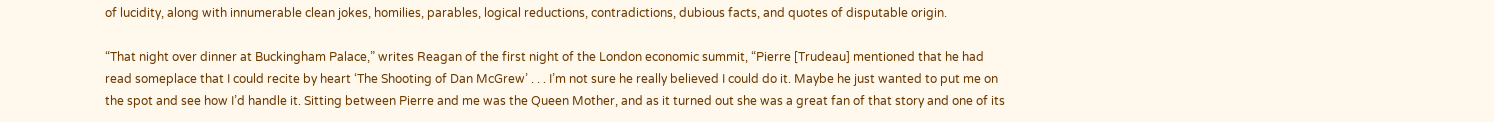of lucidity, along with innumerable clean jokes, homilies, parables, logical reductions, contradictions, dubious facts, and quotes of disputable origin.

“That night over dinner at Buckingham Palace,” writes Reagan of the first night of the London economic summit, “Pierre [Trudeau] mentioned that he had read someplace that I could recite by heart ‘The Shooting of Dan McGrew’ . . . I’m not sure he really believed I could do it. Maybe he just wanted to put me on the spot and see how I’d handle it. Sitting between Pierre and me was the Queen Mother, and as it turned out she was a great fan of that story and one of its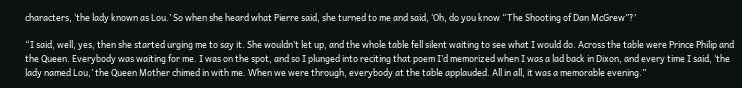characters, ‘the lady known as Lou.’ So when she heard what Pierre said, she turned to me and said, ‘Oh, do you know “The Shooting of Dan McGrew”?’

“I said, well, yes, then she started urging me to say it. She wouldn’t let up, and the whole table fell silent waiting to see what I would do. Across the table were Prince Philip and the Queen. Everybody was waiting for me. I was on the spot, and so I plunged into reciting that poem I’d memorized when I was a lad back in Dixon, and every time I said, ‘the lady named Lou,’ the Queen Mother chimed in with me. When we were through, everybody at the table applauded. All in all, it was a memorable evening.”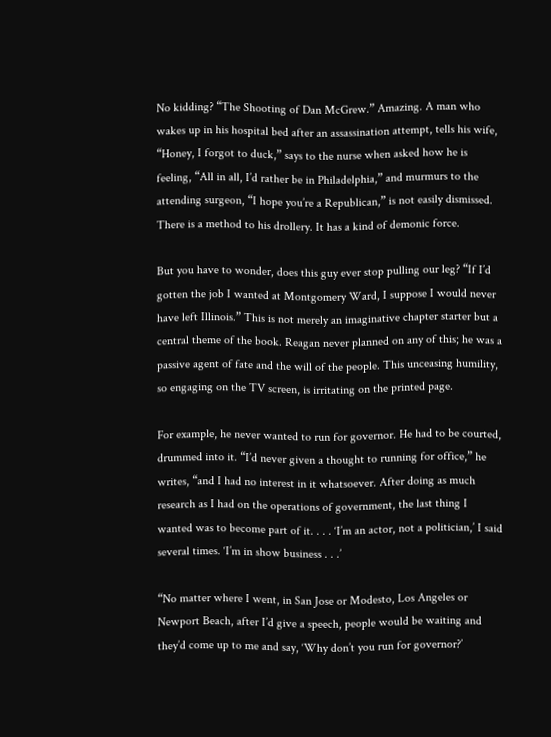No kidding? “The Shooting of Dan McGrew.” Amazing. A man who wakes up in his hospital bed after an assassination attempt, tells his wife, “Honey, I forgot to duck,” says to the nurse when asked how he is feeling, “All in all, I’d rather be in Philadelphia,” and murmurs to the attending surgeon, “I hope you’re a Republican,” is not easily dismissed. There is a method to his drollery. It has a kind of demonic force.

But you have to wonder, does this guy ever stop pulling our leg? “If I’d gotten the job I wanted at Montgomery Ward, I suppose I would never have left Illinois.” This is not merely an imaginative chapter starter but a central theme of the book. Reagan never planned on any of this; he was a passive agent of fate and the will of the people. This unceasing humility, so engaging on the TV screen, is irritating on the printed page.

For example, he never wanted to run for governor. He had to be courted, drummed into it. “I’d never given a thought to running for office,” he writes, “and I had no interest in it whatsoever. After doing as much research as I had on the operations of government, the last thing I wanted was to become part of it. . . . ‘I’m an actor, not a politician,’ I said several times. ‘I’m in show business . . .’

“No matter where I went, in San Jose or Modesto, Los Angeles or Newport Beach, after I’d give a speech, people would be waiting and they’d come up to me and say, ‘Why don’t you run for governor?’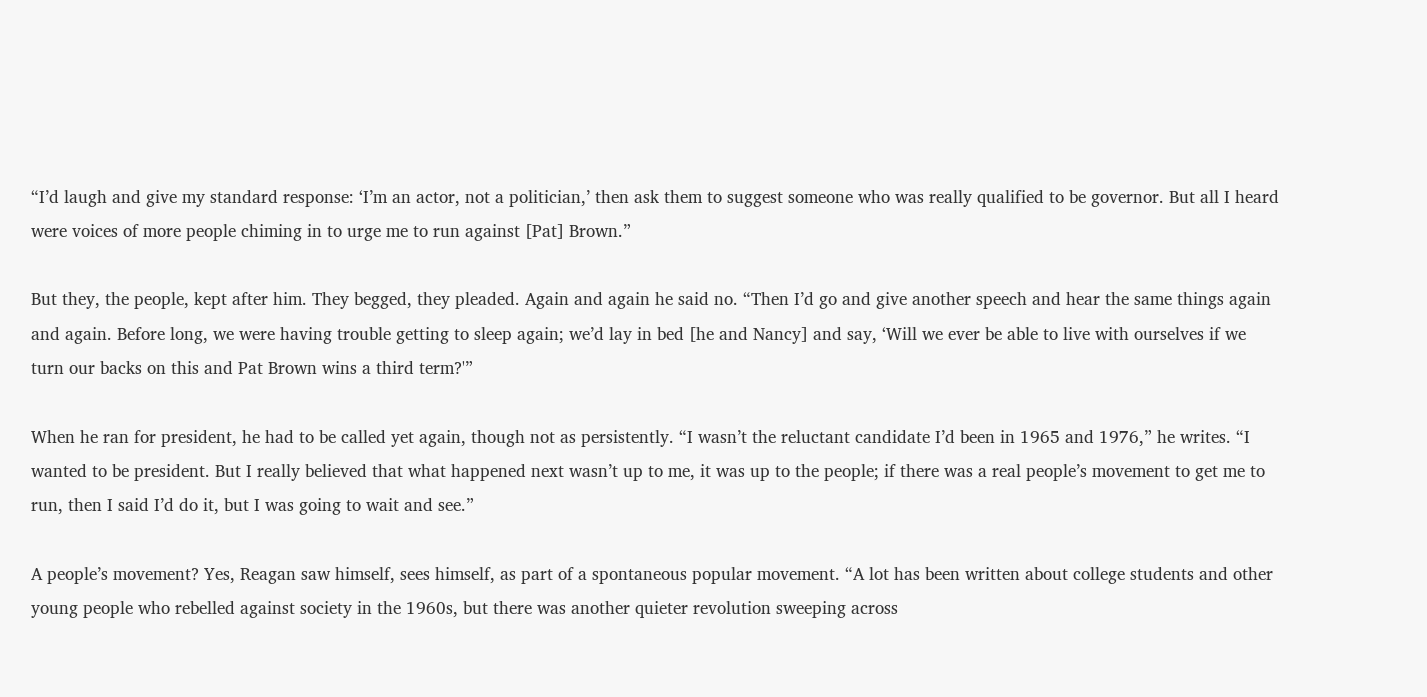“I’d laugh and give my standard response: ‘I’m an actor, not a politician,’ then ask them to suggest someone who was really qualified to be governor. But all I heard were voices of more people chiming in to urge me to run against [Pat] Brown.”

But they, the people, kept after him. They begged, they pleaded. Again and again he said no. “Then I’d go and give another speech and hear the same things again and again. Before long, we were having trouble getting to sleep again; we’d lay in bed [he and Nancy] and say, ‘Will we ever be able to live with ourselves if we turn our backs on this and Pat Brown wins a third term?'”

When he ran for president, he had to be called yet again, though not as persistently. “I wasn’t the reluctant candidate I’d been in 1965 and 1976,” he writes. “I wanted to be president. But I really believed that what happened next wasn’t up to me, it was up to the people; if there was a real people’s movement to get me to run, then I said I’d do it, but I was going to wait and see.”

A people’s movement? Yes, Reagan saw himself, sees himself, as part of a spontaneous popular movement. “A lot has been written about college students and other young people who rebelled against society in the 1960s, but there was another quieter revolution sweeping across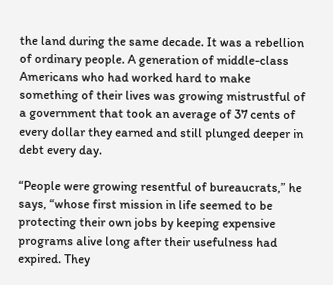the land during the same decade. It was a rebellion of ordinary people. A generation of middle-class Americans who had worked hard to make something of their lives was growing mistrustful of a government that took an average of 37 cents of every dollar they earned and still plunged deeper in debt every day.

“People were growing resentful of bureaucrats,” he says, “whose first mission in life seemed to be protecting their own jobs by keeping expensive programs alive long after their usefulness had expired. They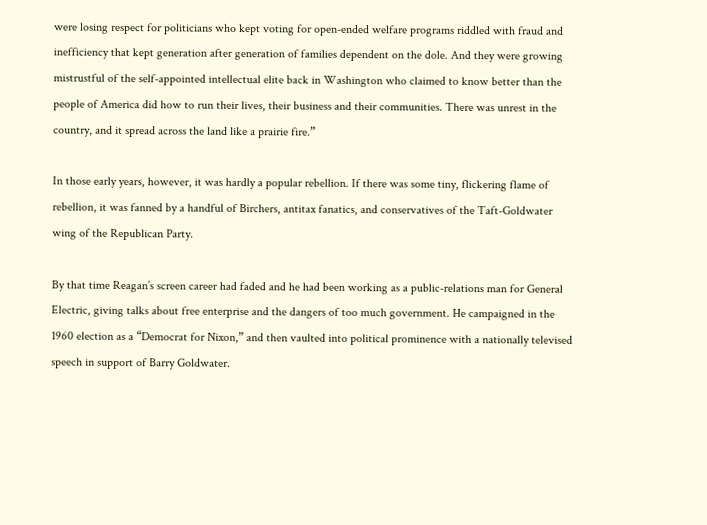were losing respect for politicians who kept voting for open-ended welfare programs riddled with fraud and inefficiency that kept generation after generation of families dependent on the dole. And they were growing mistrustful of the self-appointed intellectual elite back in Washington who claimed to know better than the people of America did how to run their lives, their business and their communities. There was unrest in the country, and it spread across the land like a prairie fire.”

In those early years, however, it was hardly a popular rebellion. If there was some tiny, flickering flame of rebellion, it was fanned by a handful of Birchers, antitax fanatics, and conservatives of the Taft-Goldwater wing of the Republican Party.

By that time Reagan’s screen career had faded and he had been working as a public-relations man for General Electric, giving talks about free enterprise and the dangers of too much government. He campaigned in the 1960 election as a “Democrat for Nixon,” and then vaulted into political prominence with a nationally televised speech in support of Barry Goldwater.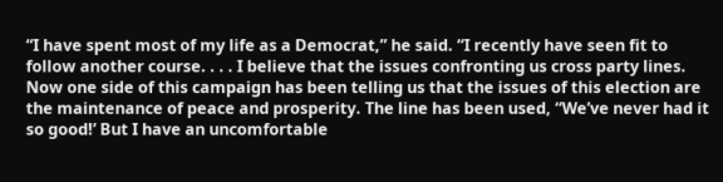“I have spent most of my life as a Democrat,” he said. “I recently have seen fit to follow another course. . . . I believe that the issues confronting us cross party lines. Now one side of this campaign has been telling us that the issues of this election are the maintenance of peace and prosperity. The line has been used, “We’ve never had it so good!’ But I have an uncomfortable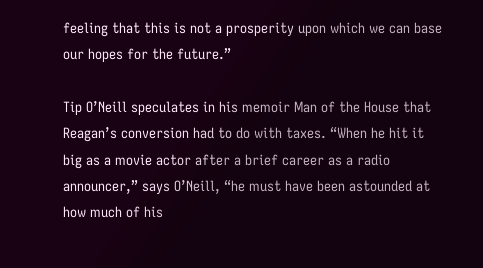feeling that this is not a prosperity upon which we can base our hopes for the future.”

Tip O’Neill speculates in his memoir Man of the House that Reagan’s conversion had to do with taxes. “When he hit it big as a movie actor after a brief career as a radio announcer,” says O’Neill, “he must have been astounded at how much of his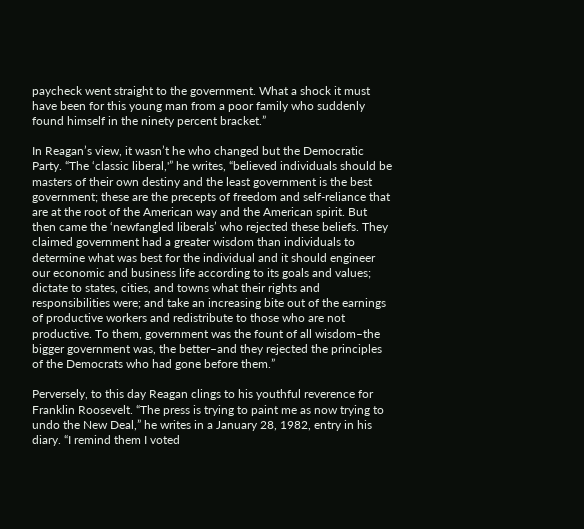paycheck went straight to the government. What a shock it must have been for this young man from a poor family who suddenly found himself in the ninety percent bracket.”

In Reagan’s view, it wasn’t he who changed but the Democratic Party. “The ‘classic liberal,'” he writes, “believed individuals should be masters of their own destiny and the least government is the best government; these are the precepts of freedom and self-reliance that are at the root of the American way and the American spirit. But then came the ‘newfangled liberals’ who rejected these beliefs. They claimed government had a greater wisdom than individuals to determine what was best for the individual and it should engineer our economic and business life according to its goals and values; dictate to states, cities, and towns what their rights and responsibilities were; and take an increasing bite out of the earnings of productive workers and redistribute to those who are not productive. To them, government was the fount of all wisdom–the bigger government was, the better–and they rejected the principles of the Democrats who had gone before them.”

Perversely, to this day Reagan clings to his youthful reverence for Franklin Roosevelt. “The press is trying to paint me as now trying to undo the New Deal,” he writes in a January 28, 1982, entry in his diary. “I remind them I voted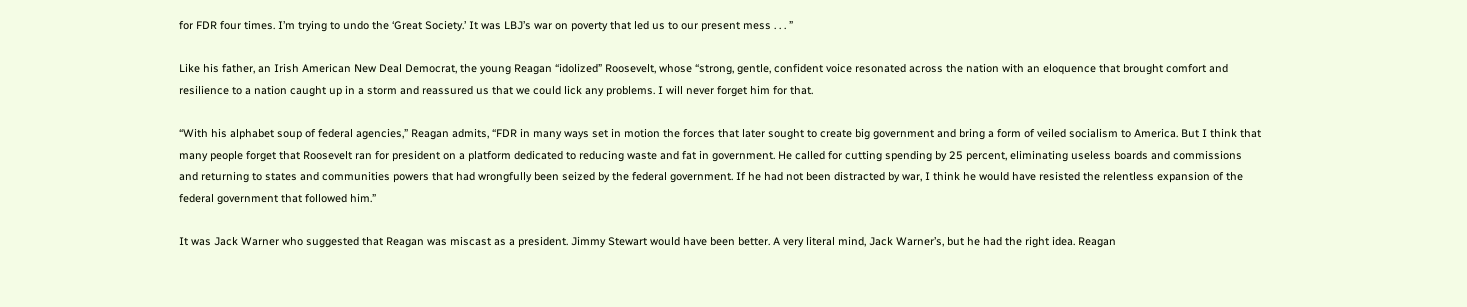for FDR four times. I’m trying to undo the ‘Great Society.’ It was LBJ’s war on poverty that led us to our present mess . . . ”

Like his father, an Irish American New Deal Democrat, the young Reagan “idolized” Roosevelt, whose “strong, gentle, confident voice resonated across the nation with an eloquence that brought comfort and resilience to a nation caught up in a storm and reassured us that we could lick any problems. I will never forget him for that.

“With his alphabet soup of federal agencies,” Reagan admits, “FDR in many ways set in motion the forces that later sought to create big government and bring a form of veiled socialism to America. But I think that many people forget that Roosevelt ran for president on a platform dedicated to reducing waste and fat in government. He called for cutting spending by 25 percent, eliminating useless boards and commissions and returning to states and communities powers that had wrongfully been seized by the federal government. If he had not been distracted by war, I think he would have resisted the relentless expansion of the federal government that followed him.”

It was Jack Warner who suggested that Reagan was miscast as a president. Jimmy Stewart would have been better. A very literal mind, Jack Warner’s, but he had the right idea. Reagan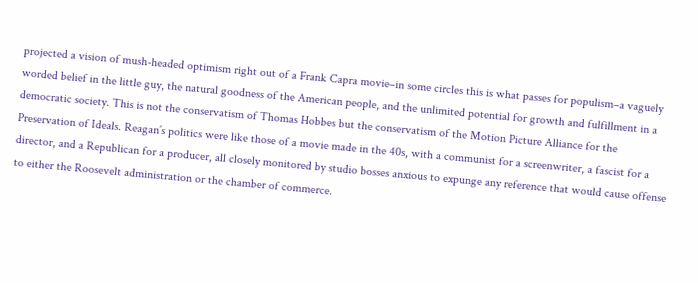projected a vision of mush-headed optimism right out of a Frank Capra movie–in some circles this is what passes for populism–a vaguely worded belief in the little guy, the natural goodness of the American people, and the unlimited potential for growth and fulfillment in a democratic society. This is not the conservatism of Thomas Hobbes but the conservatism of the Motion Picture Alliance for the Preservation of Ideals. Reagan’s politics were like those of a movie made in the 40s, with a communist for a screenwriter, a fascist for a director, and a Republican for a producer, all closely monitored by studio bosses anxious to expunge any reference that would cause offense to either the Roosevelt administration or the chamber of commerce.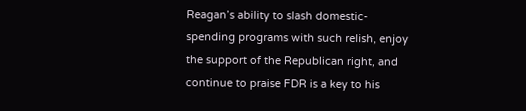Reagan’s ability to slash domestic-spending programs with such relish, enjoy the support of the Republican right, and continue to praise FDR is a key to his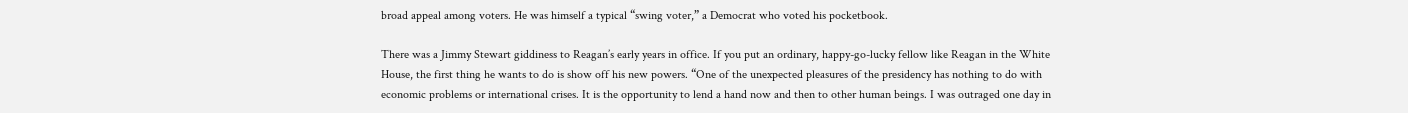broad appeal among voters. He was himself a typical “swing voter,” a Democrat who voted his pocketbook.

There was a Jimmy Stewart giddiness to Reagan’s early years in office. If you put an ordinary, happy-go-lucky fellow like Reagan in the White House, the first thing he wants to do is show off his new powers. “One of the unexpected pleasures of the presidency has nothing to do with economic problems or international crises. It is the opportunity to lend a hand now and then to other human beings. I was outraged one day in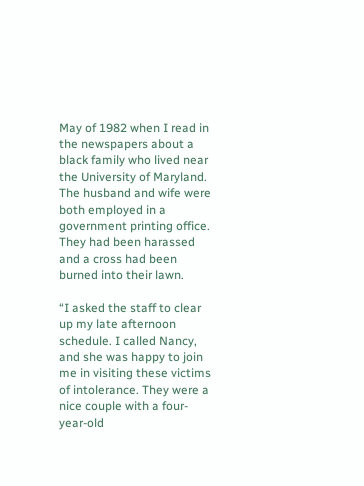May of 1982 when I read in the newspapers about a black family who lived near the University of Maryland. The husband and wife were both employed in a government printing office. They had been harassed and a cross had been burned into their lawn.

“I asked the staff to clear up my late afternoon schedule. I called Nancy, and she was happy to join me in visiting these victims of intolerance. They were a nice couple with a four-year-old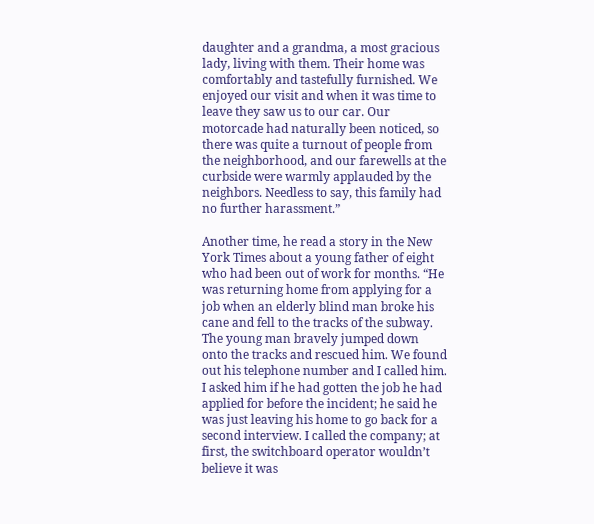daughter and a grandma, a most gracious lady, living with them. Their home was comfortably and tastefully furnished. We enjoyed our visit and when it was time to leave they saw us to our car. Our motorcade had naturally been noticed, so there was quite a turnout of people from the neighborhood, and our farewells at the curbside were warmly applauded by the neighbors. Needless to say, this family had no further harassment.”

Another time, he read a story in the New York Times about a young father of eight who had been out of work for months. “He was returning home from applying for a job when an elderly blind man broke his cane and fell to the tracks of the subway. The young man bravely jumped down onto the tracks and rescued him. We found out his telephone number and I called him. I asked him if he had gotten the job he had applied for before the incident; he said he was just leaving his home to go back for a second interview. I called the company; at first, the switchboard operator wouldn’t believe it was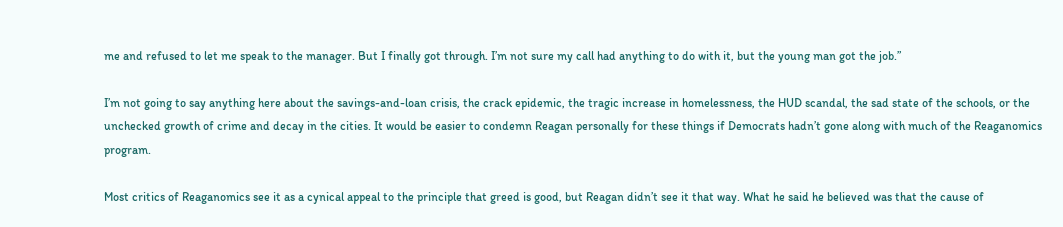me and refused to let me speak to the manager. But I finally got through. I’m not sure my call had anything to do with it, but the young man got the job.”

I’m not going to say anything here about the savings-and-loan crisis, the crack epidemic, the tragic increase in homelessness, the HUD scandal, the sad state of the schools, or the unchecked growth of crime and decay in the cities. It would be easier to condemn Reagan personally for these things if Democrats hadn’t gone along with much of the Reaganomics program.

Most critics of Reaganomics see it as a cynical appeal to the principle that greed is good, but Reagan didn’t see it that way. What he said he believed was that the cause of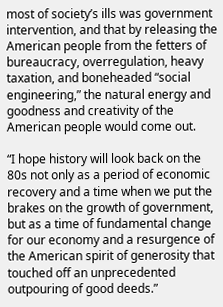most of society’s ills was government intervention, and that by releasing the American people from the fetters of bureaucracy, overregulation, heavy taxation, and boneheaded “social engineering,” the natural energy and goodness and creativity of the American people would come out.

“I hope history will look back on the 80s not only as a period of economic recovery and a time when we put the brakes on the growth of government, but as a time of fundamental change for our economy and a resurgence of the American spirit of generosity that touched off an unprecedented outpouring of good deeds.”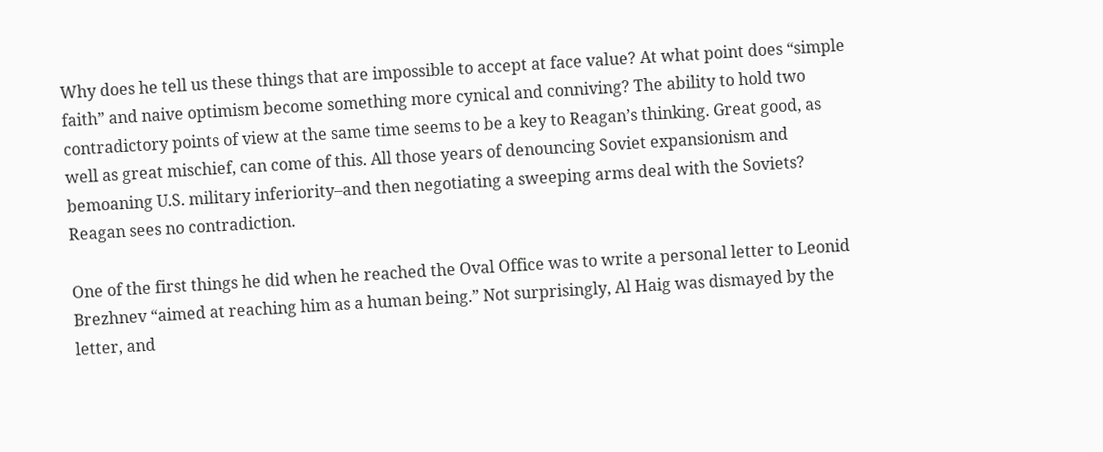Why does he tell us these things that are impossible to accept at face value? At what point does “simple faith” and naive optimism become something more cynical and conniving? The ability to hold two contradictory points of view at the same time seems to be a key to Reagan’s thinking. Great good, as well as great mischief, can come of this. All those years of denouncing Soviet expansionism and bemoaning U.S. military inferiority–and then negotiating a sweeping arms deal with the Soviets? Reagan sees no contradiction.

One of the first things he did when he reached the Oval Office was to write a personal letter to Leonid Brezhnev “aimed at reaching him as a human being.” Not surprisingly, Al Haig was dismayed by the letter, and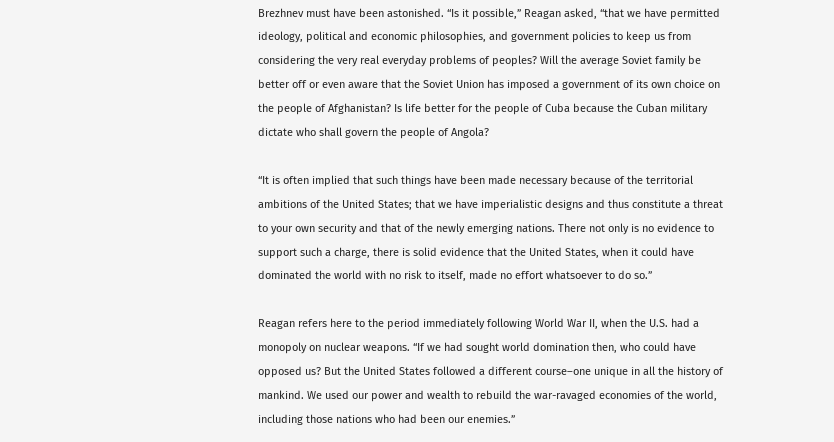Brezhnev must have been astonished. “Is it possible,” Reagan asked, “that we have permitted ideology, political and economic philosophies, and government policies to keep us from considering the very real everyday problems of peoples? Will the average Soviet family be better off or even aware that the Soviet Union has imposed a government of its own choice on the people of Afghanistan? Is life better for the people of Cuba because the Cuban military dictate who shall govern the people of Angola?

“It is often implied that such things have been made necessary because of the territorial ambitions of the United States; that we have imperialistic designs and thus constitute a threat to your own security and that of the newly emerging nations. There not only is no evidence to support such a charge, there is solid evidence that the United States, when it could have dominated the world with no risk to itself, made no effort whatsoever to do so.”

Reagan refers here to the period immediately following World War II, when the U.S. had a monopoly on nuclear weapons. “If we had sought world domination then, who could have opposed us? But the United States followed a different course–one unique in all the history of mankind. We used our power and wealth to rebuild the war-ravaged economies of the world, including those nations who had been our enemies.”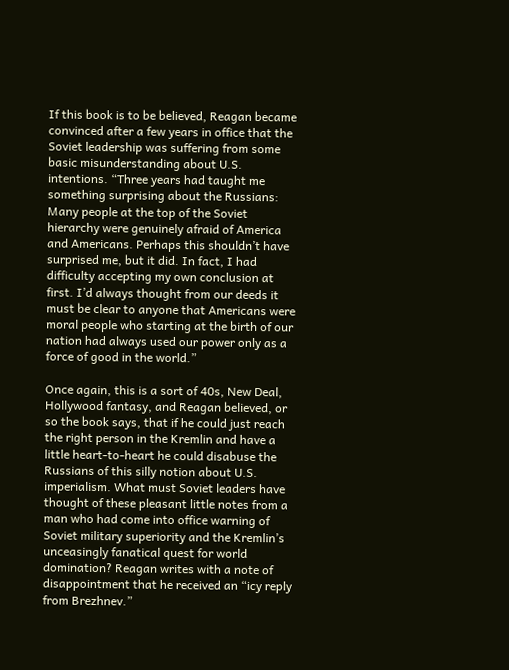If this book is to be believed, Reagan became convinced after a few years in office that the Soviet leadership was suffering from some basic misunderstanding about U.S. intentions. “Three years had taught me something surprising about the Russians: Many people at the top of the Soviet hierarchy were genuinely afraid of America and Americans. Perhaps this shouldn’t have surprised me, but it did. In fact, I had difficulty accepting my own conclusion at first. I’d always thought from our deeds it must be clear to anyone that Americans were moral people who starting at the birth of our nation had always used our power only as a force of good in the world.”

Once again, this is a sort of 40s, New Deal, Hollywood fantasy, and Reagan believed, or so the book says, that if he could just reach the right person in the Kremlin and have a little heart-to-heart he could disabuse the Russians of this silly notion about U.S. imperialism. What must Soviet leaders have thought of these pleasant little notes from a man who had come into office warning of Soviet military superiority and the Kremlin’s unceasingly fanatical quest for world domination? Reagan writes with a note of disappointment that he received an “icy reply from Brezhnev.”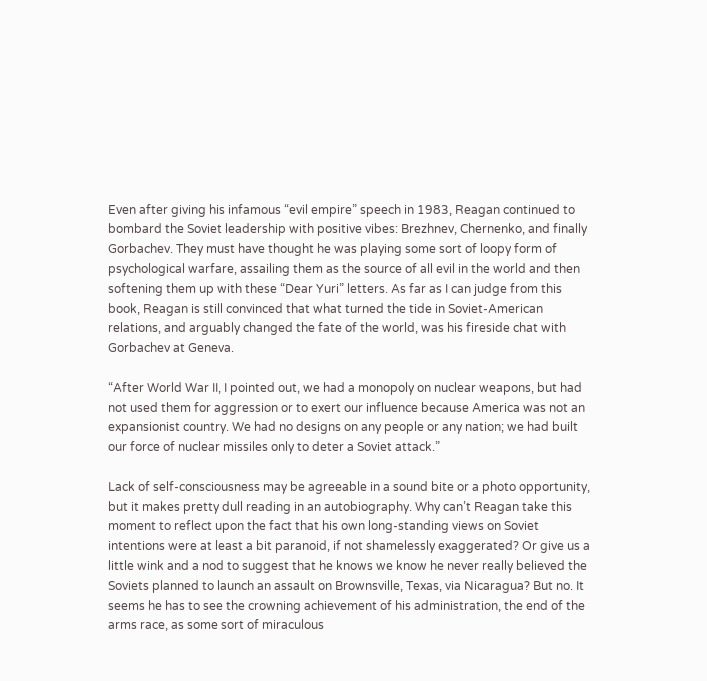Even after giving his infamous “evil empire” speech in 1983, Reagan continued to bombard the Soviet leadership with positive vibes: Brezhnev, Chernenko, and finally Gorbachev. They must have thought he was playing some sort of loopy form of psychological warfare, assailing them as the source of all evil in the world and then softening them up with these “Dear Yuri” letters. As far as I can judge from this book, Reagan is still convinced that what turned the tide in Soviet-American relations, and arguably changed the fate of the world, was his fireside chat with Gorbachev at Geneva.

“After World War II, I pointed out, we had a monopoly on nuclear weapons, but had not used them for aggression or to exert our influence because America was not an expansionist country. We had no designs on any people or any nation; we had built our force of nuclear missiles only to deter a Soviet attack.”

Lack of self-consciousness may be agreeable in a sound bite or a photo opportunity, but it makes pretty dull reading in an autobiography. Why can’t Reagan take this moment to reflect upon the fact that his own long-standing views on Soviet intentions were at least a bit paranoid, if not shamelessly exaggerated? Or give us a little wink and a nod to suggest that he knows we know he never really believed the Soviets planned to launch an assault on Brownsville, Texas, via Nicaragua? But no. It seems he has to see the crowning achievement of his administration, the end of the arms race, as some sort of miraculous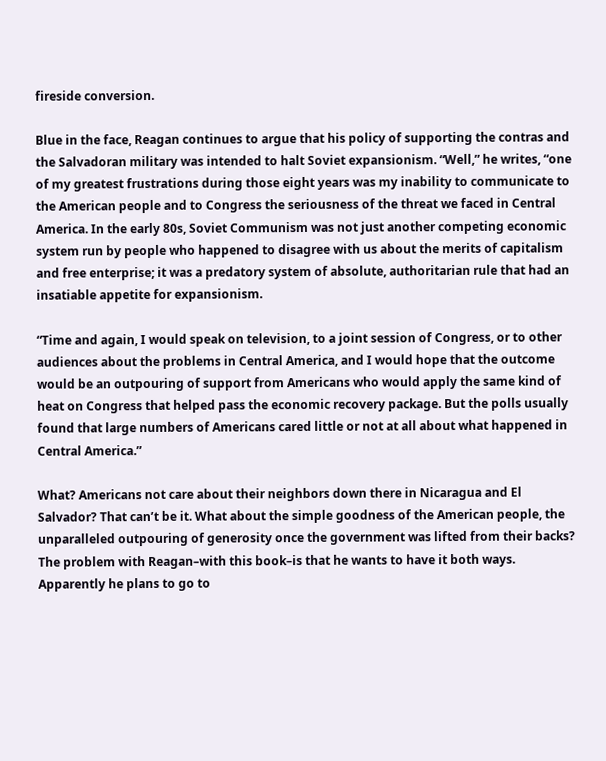fireside conversion.

Blue in the face, Reagan continues to argue that his policy of supporting the contras and the Salvadoran military was intended to halt Soviet expansionism. “Well,” he writes, “one of my greatest frustrations during those eight years was my inability to communicate to the American people and to Congress the seriousness of the threat we faced in Central America. In the early 80s, Soviet Communism was not just another competing economic system run by people who happened to disagree with us about the merits of capitalism and free enterprise; it was a predatory system of absolute, authoritarian rule that had an insatiable appetite for expansionism.

“Time and again, I would speak on television, to a joint session of Congress, or to other audiences about the problems in Central America, and I would hope that the outcome would be an outpouring of support from Americans who would apply the same kind of heat on Congress that helped pass the economic recovery package. But the polls usually found that large numbers of Americans cared little or not at all about what happened in Central America.”

What? Americans not care about their neighbors down there in Nicaragua and El Salvador? That can’t be it. What about the simple goodness of the American people, the unparalleled outpouring of generosity once the government was lifted from their backs? The problem with Reagan–with this book–is that he wants to have it both ways. Apparently he plans to go to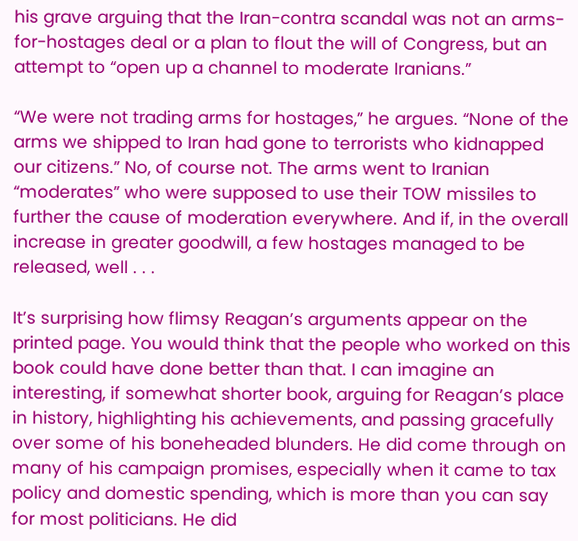his grave arguing that the Iran-contra scandal was not an arms-for-hostages deal or a plan to flout the will of Congress, but an attempt to “open up a channel to moderate Iranians.”

“We were not trading arms for hostages,” he argues. “None of the arms we shipped to Iran had gone to terrorists who kidnapped our citizens.” No, of course not. The arms went to Iranian “moderates” who were supposed to use their TOW missiles to further the cause of moderation everywhere. And if, in the overall increase in greater goodwill, a few hostages managed to be released, well . . .

It’s surprising how flimsy Reagan’s arguments appear on the printed page. You would think that the people who worked on this book could have done better than that. I can imagine an interesting, if somewhat shorter book, arguing for Reagan’s place in history, highlighting his achievements, and passing gracefully over some of his boneheaded blunders. He did come through on many of his campaign promises, especially when it came to tax policy and domestic spending, which is more than you can say for most politicians. He did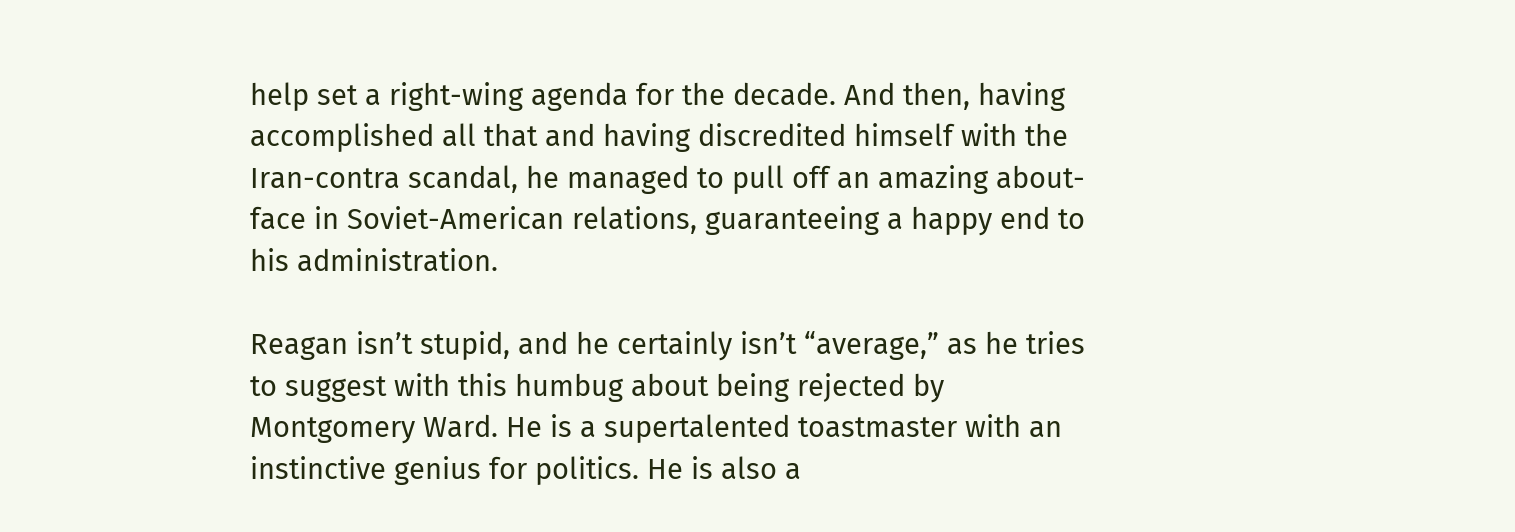help set a right-wing agenda for the decade. And then, having accomplished all that and having discredited himself with the Iran-contra scandal, he managed to pull off an amazing about-face in Soviet-American relations, guaranteeing a happy end to his administration.

Reagan isn’t stupid, and he certainly isn’t “average,” as he tries to suggest with this humbug about being rejected by Montgomery Ward. He is a supertalented toastmaster with an instinctive genius for politics. He is also a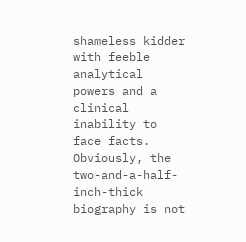shameless kidder with feeble analytical powers and a clinical inability to face facts. Obviously, the two-and-a-half-inch-thick biography is not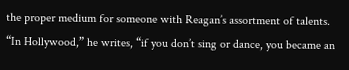the proper medium for someone with Reagan’s assortment of talents. “In Hollywood,” he writes, “if you don’t sing or dance, you became an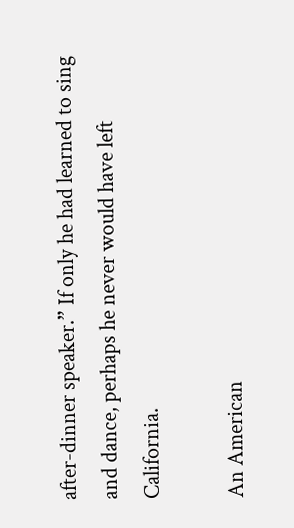after-dinner speaker.” If only he had learned to sing and dance, perhaps he never would have left California.

An American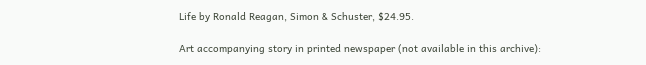Life by Ronald Reagan, Simon & Schuster, $24.95.

Art accompanying story in printed newspaper (not available in this archive):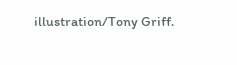illustration/Tony Griff.